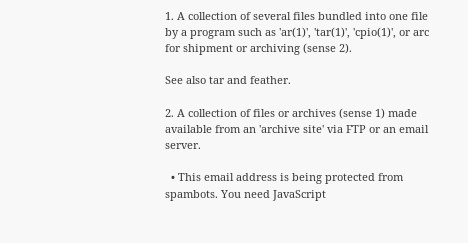1. A collection of several files bundled into one file by a program such as 'ar(1)', 'tar(1)', 'cpio(1)', or arc for shipment or archiving (sense 2).

See also tar and feather.

2. A collection of files or archives (sense 1) made available from an 'archive site' via FTP or an email server.

  • This email address is being protected from spambots. You need JavaScript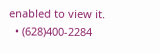enabled to view it.
  • (628)400-2284